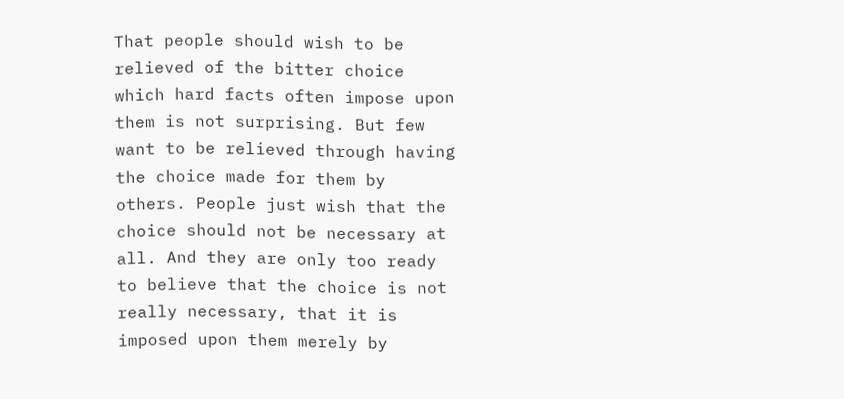That people should wish to be relieved of the bitter choice which hard facts often impose upon them is not surprising. But few want to be relieved through having the choice made for them by others. People just wish that the choice should not be necessary at all. And they are only too ready to believe that the choice is not really necessary, that it is imposed upon them merely by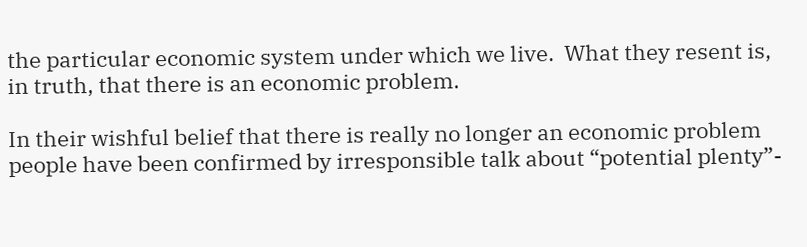the particular economic system under which we live.  What they resent is, in truth, that there is an economic problem.

In their wishful belief that there is really no longer an economic problem people have been confirmed by irresponsible talk about “potential plenty”-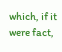which, if it were fact,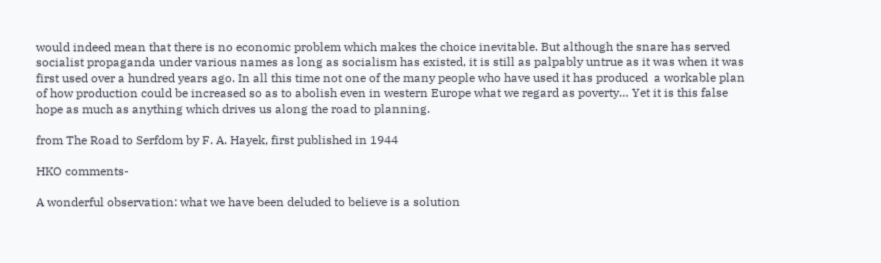would indeed mean that there is no economic problem which makes the choice inevitable. But although the snare has served socialist propaganda under various names as long as socialism has existed, it is still as palpably untrue as it was when it was first used over a hundred years ago. In all this time not one of the many people who have used it has produced  a workable plan of how production could be increased so as to abolish even in western Europe what we regard as poverty… Yet it is this false hope as much as anything which drives us along the road to planning.

from The Road to Serfdom by F. A. Hayek, first published in 1944

HKO comments-

A wonderful observation: what we have been deluded to believe is a solution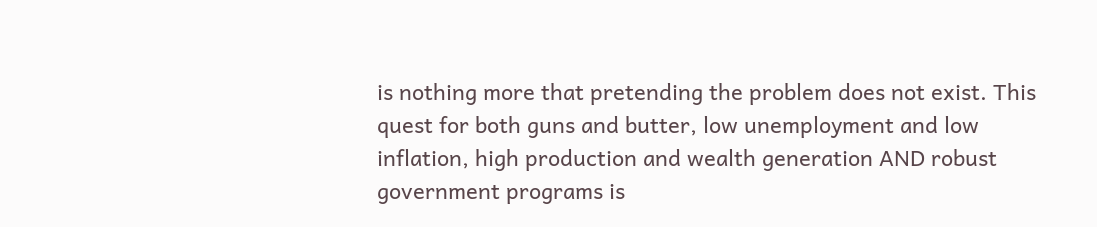is nothing more that pretending the problem does not exist. This quest for both guns and butter, low unemployment and low inflation, high production and wealth generation AND robust government programs is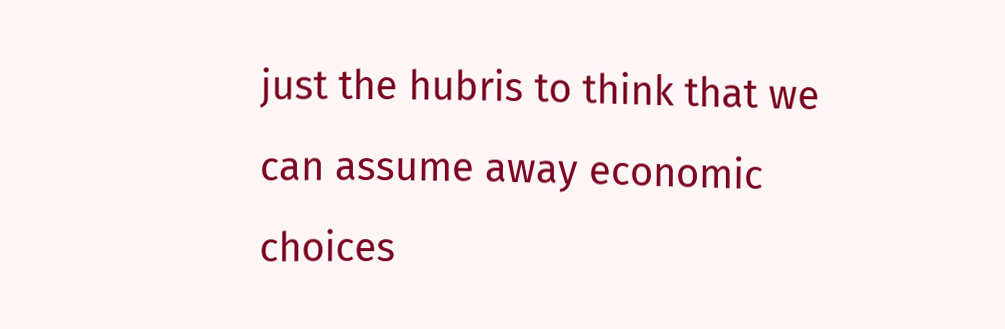just the hubris to think that we can assume away economic choices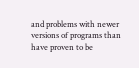and problems with newer versions of programs than have proven to be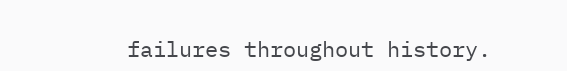failures throughout history.